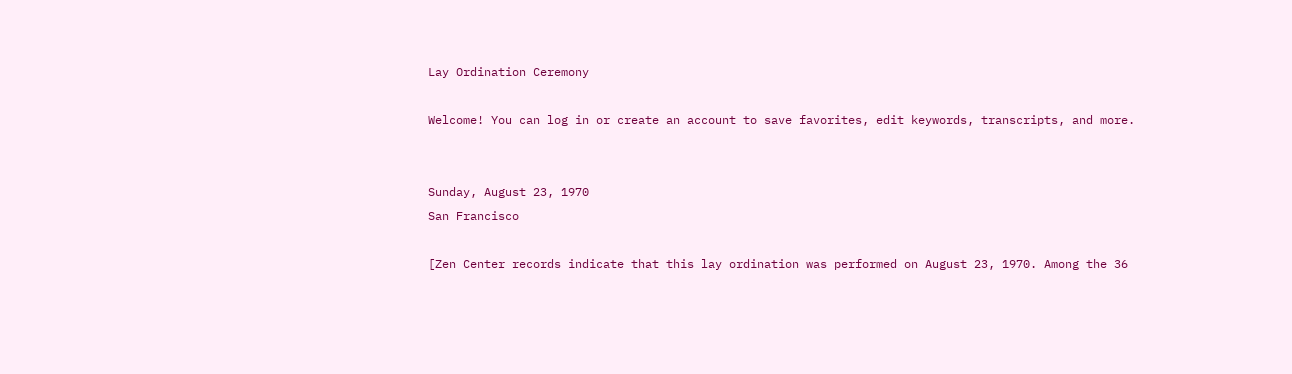Lay Ordination Ceremony

Welcome! You can log in or create an account to save favorites, edit keywords, transcripts, and more.


Sunday, August 23, 1970
San Francisco

[Zen Center records indicate that this lay ordination was performed on August 23, 1970. Among the 36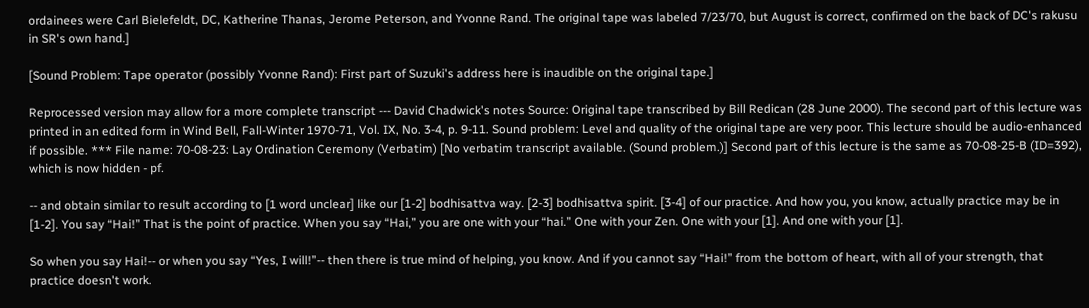ordainees were Carl Bielefeldt, DC, Katherine Thanas, Jerome Peterson, and Yvonne Rand. The original tape was labeled 7/23/70, but August is correct, confirmed on the back of DC's rakusu in SR's own hand.]

[Sound Problem: Tape operator (possibly Yvonne Rand): First part of Suzuki's address here is inaudible on the original tape.]

Reprocessed version may allow for a more complete transcript --- David Chadwick's notes Source: Original tape transcribed by Bill Redican (28 June 2000). The second part of this lecture was printed in an edited form in Wind Bell, Fall-Winter 1970-71, Vol. IX, No. 3-4, p. 9-11. Sound problem: Level and quality of the original tape are very poor. This lecture should be audio-enhanced if possible. *** File name: 70-08-23: Lay Ordination Ceremony (Verbatim) [No verbatim transcript available. (Sound problem.)] Second part of this lecture is the same as 70-08-25-B (ID=392), which is now hidden - pf.

-- and obtain similar to result according to [1 word unclear] like our [1-2] bodhisattva way. [2-3] bodhisattva spirit. [3-4] of our practice. And how you, you know, actually practice may be in [1-2]. You say “Hai!” That is the point of practice. When you say “Hai,” you are one with your “hai.” One with your Zen. One with your [1]. And one with your [1].

So when you say Hai!-- or when you say “Yes, I will!”-- then there is true mind of helping, you know. And if you cannot say “Hai!” from the bottom of heart, with all of your strength, that practice doesn't work.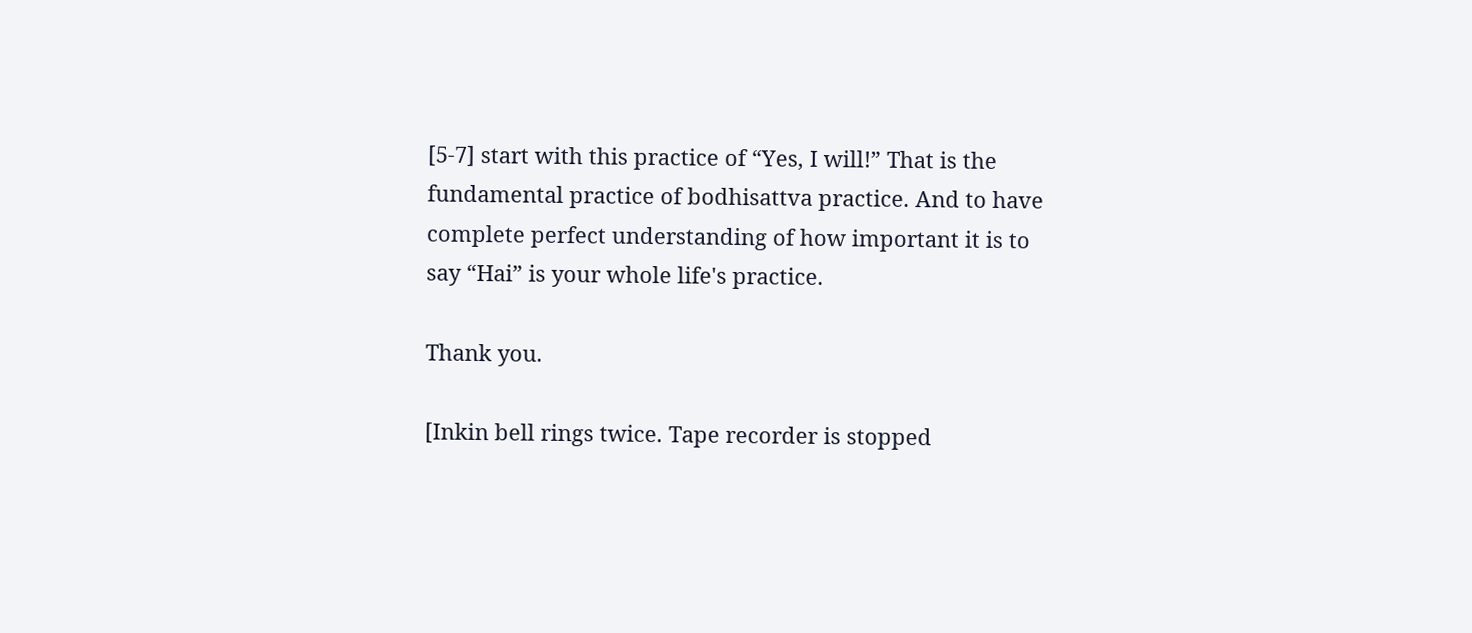[5-7] start with this practice of “Yes, I will!” That is the fundamental practice of bodhisattva practice. And to have complete perfect understanding of how important it is to say “Hai” is your whole life's practice.

Thank you.

[Inkin bell rings twice. Tape recorder is stopped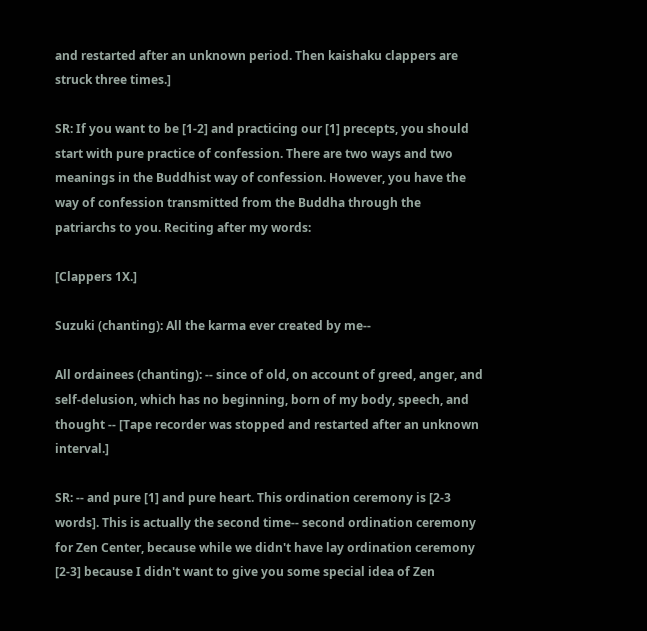and restarted after an unknown period. Then kaishaku clappers are struck three times.]

SR: If you want to be [1-2] and practicing our [1] precepts, you should start with pure practice of confession. There are two ways and two meanings in the Buddhist way of confession. However, you have the way of confession transmitted from the Buddha through the patriarchs to you. Reciting after my words:

[Clappers 1X.]

Suzuki (chanting): All the karma ever created by me--

All ordainees (chanting): -- since of old, on account of greed, anger, and self-delusion, which has no beginning, born of my body, speech, and thought -- [Tape recorder was stopped and restarted after an unknown interval.]

SR: -- and pure [1] and pure heart. This ordination ceremony is [2-3 words]. This is actually the second time-- second ordination ceremony for Zen Center, because while we didn't have lay ordination ceremony [2-3] because I didn't want to give you some special idea of Zen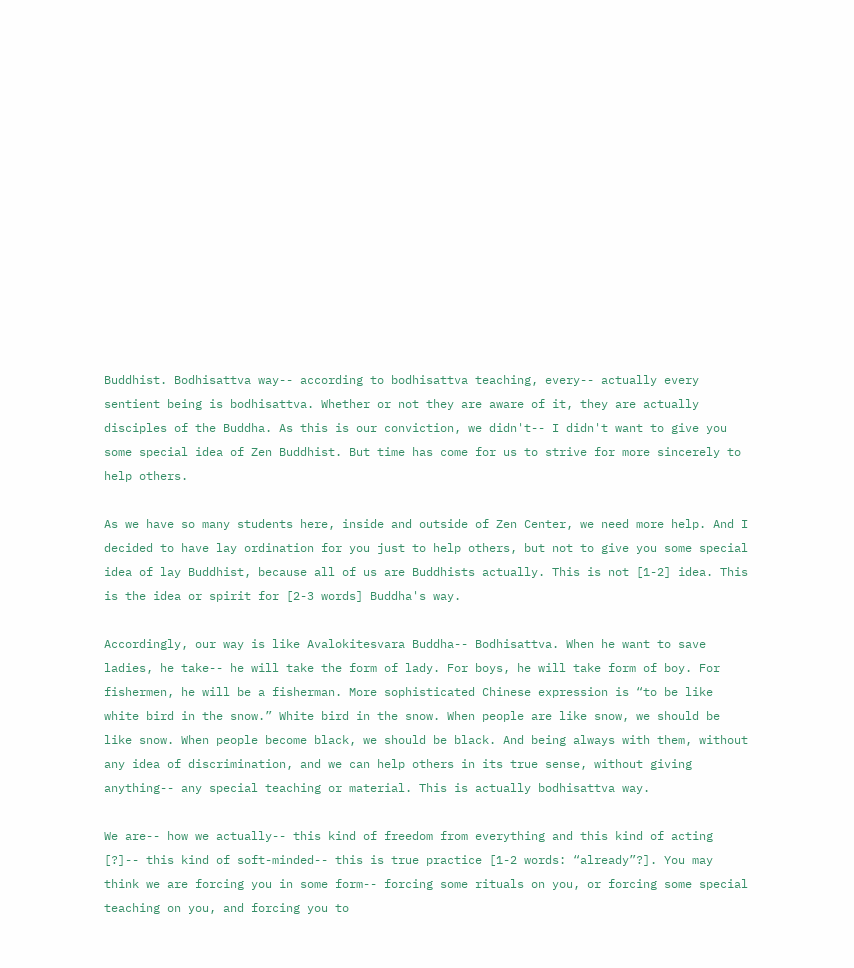Buddhist. Bodhisattva way-- according to bodhisattva teaching, every-- actually every sentient being is bodhisattva. Whether or not they are aware of it, they are actually disciples of the Buddha. As this is our conviction, we didn't-- I didn't want to give you some special idea of Zen Buddhist. But time has come for us to strive for more sincerely to help others.

As we have so many students here, inside and outside of Zen Center, we need more help. And I decided to have lay ordination for you just to help others, but not to give you some special idea of lay Buddhist, because all of us are Buddhists actually. This is not [1-2] idea. This is the idea or spirit for [2-3 words] Buddha's way.

Accordingly, our way is like Avalokitesvara Buddha-- Bodhisattva. When he want to save ladies, he take-- he will take the form of lady. For boys, he will take form of boy. For fishermen, he will be a fisherman. More sophisticated Chinese expression is “to be like white bird in the snow.” White bird in the snow. When people are like snow, we should be like snow. When people become black, we should be black. And being always with them, without any idea of discrimination, and we can help others in its true sense, without giving anything-- any special teaching or material. This is actually bodhisattva way.

We are-- how we actually-- this kind of freedom from everything and this kind of acting [?]-- this kind of soft-minded-- this is true practice [1-2 words: “already”?]. You may think we are forcing you in some form-- forcing some rituals on you, or forcing some special teaching on you, and forcing you to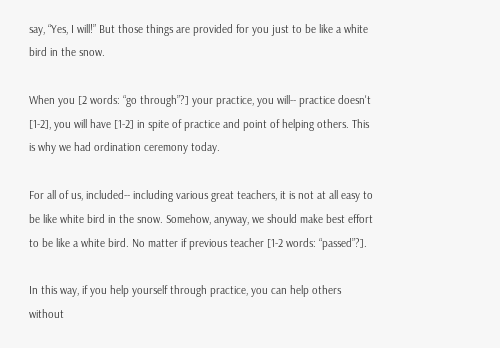say, “Yes, I will!” But those things are provided for you just to be like a white bird in the snow.

When you [2 words: “go through”?] your practice, you will-- practice doesn't [1-2], you will have [1-2] in spite of practice and point of helping others. This is why we had ordination ceremony today.

For all of us, included-- including various great teachers, it is not at all easy to be like white bird in the snow. Somehow, anyway, we should make best effort to be like a white bird. No matter if previous teacher [1-2 words: “passed”?].

In this way, if you help yourself through practice, you can help others without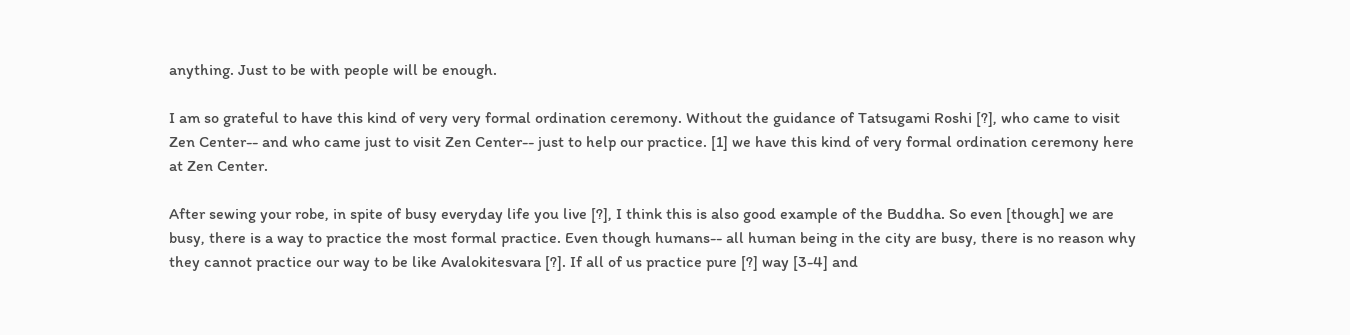anything. Just to be with people will be enough.

I am so grateful to have this kind of very very formal ordination ceremony. Without the guidance of Tatsugami Roshi [?], who came to visit Zen Center-- and who came just to visit Zen Center-- just to help our practice. [1] we have this kind of very formal ordination ceremony here at Zen Center.

After sewing your robe, in spite of busy everyday life you live [?], I think this is also good example of the Buddha. So even [though] we are busy, there is a way to practice the most formal practice. Even though humans-- all human being in the city are busy, there is no reason why they cannot practice our way to be like Avalokitesvara [?]. If all of us practice pure [?] way [3-4] and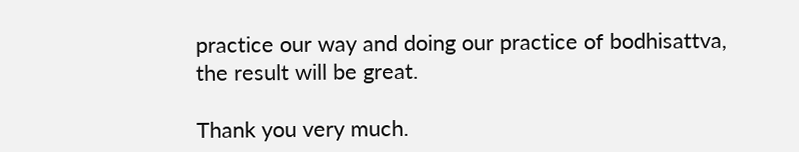practice our way and doing our practice of bodhisattva, the result will be great.

Thank you very much.